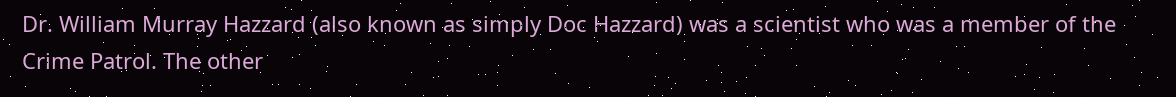Dr. William Murray Hazzard (also known as simply Doc Hazzard) was a scientist who was a member of the Crime Patrol. The other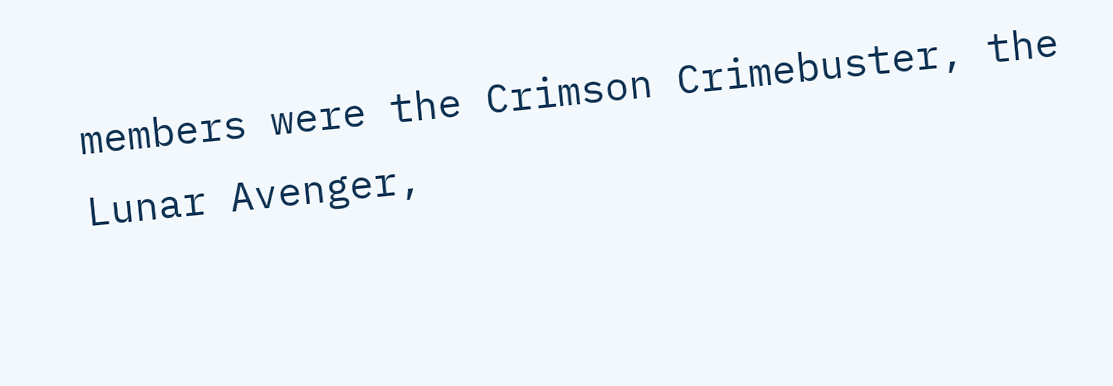members were the Crimson Crimebuster, the Lunar Avenger,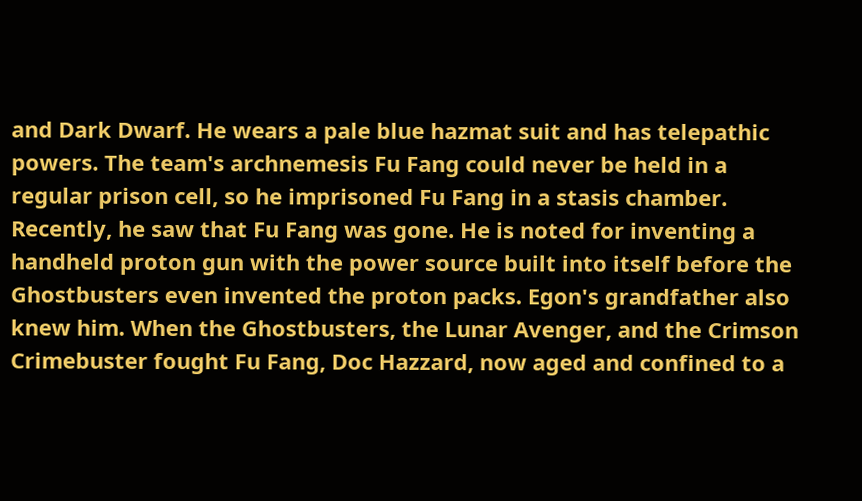and Dark Dwarf. He wears a pale blue hazmat suit and has telepathic powers. The team's archnemesis Fu Fang could never be held in a regular prison cell, so he imprisoned Fu Fang in a stasis chamber. Recently, he saw that Fu Fang was gone. He is noted for inventing a handheld proton gun with the power source built into itself before the Ghostbusters even invented the proton packs. Egon's grandfather also knew him. When the Ghostbusters, the Lunar Avenger, and the Crimson Crimebuster fought Fu Fang, Doc Hazzard, now aged and confined to a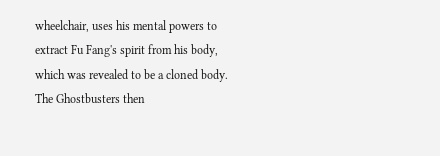wheelchair, uses his mental powers to extract Fu Fang's spirit from his body, which was revealed to be a cloned body. The Ghostbusters then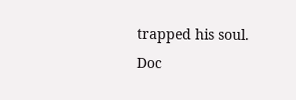trapped his soul. Doc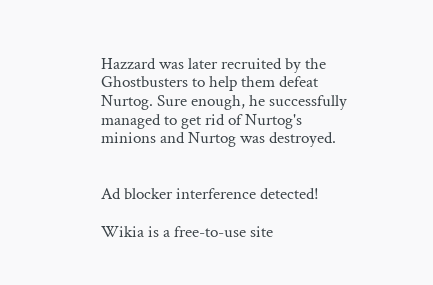Hazzard was later recruited by the Ghostbusters to help them defeat Nurtog. Sure enough, he successfully managed to get rid of Nurtog's minions and Nurtog was destroyed.


Ad blocker interference detected!

Wikia is a free-to-use site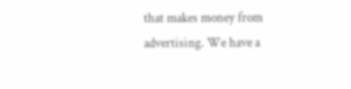that makes money from advertising. We have a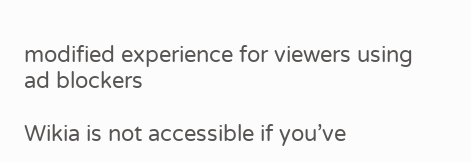modified experience for viewers using ad blockers

Wikia is not accessible if you’ve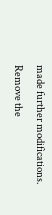made further modifications. Remove the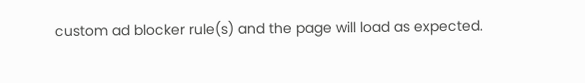custom ad blocker rule(s) and the page will load as expected.